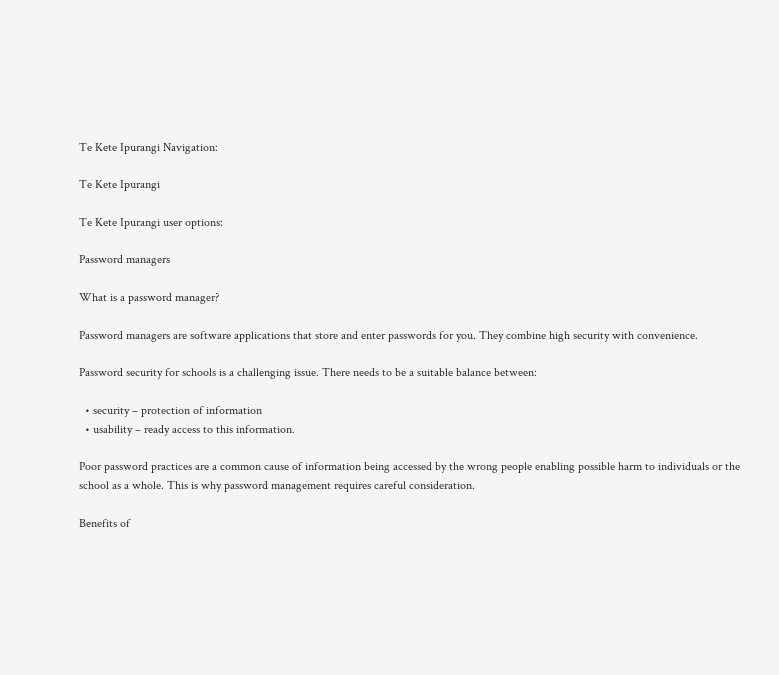Te Kete Ipurangi Navigation:

Te Kete Ipurangi

Te Kete Ipurangi user options:

Password managers

What is a password manager?

Password managers are software applications that store and enter passwords for you. They combine high security with convenience.

Password security for schools is a challenging issue. There needs to be a suitable balance between:

  • security – protection of information
  • usability – ready access to this information.

Poor password practices are a common cause of information being accessed by the wrong people enabling possible harm to individuals or the school as a whole. This is why password management requires careful consideration.

Benefits of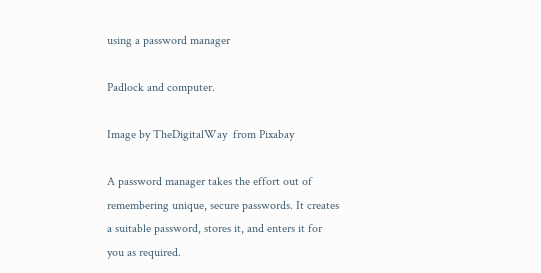using a password manager

Padlock and computer.

Image by TheDigitalWay  from Pixabay

A password manager takes the effort out of remembering unique, secure passwords. It creates a suitable password, stores it, and enters it for you as required.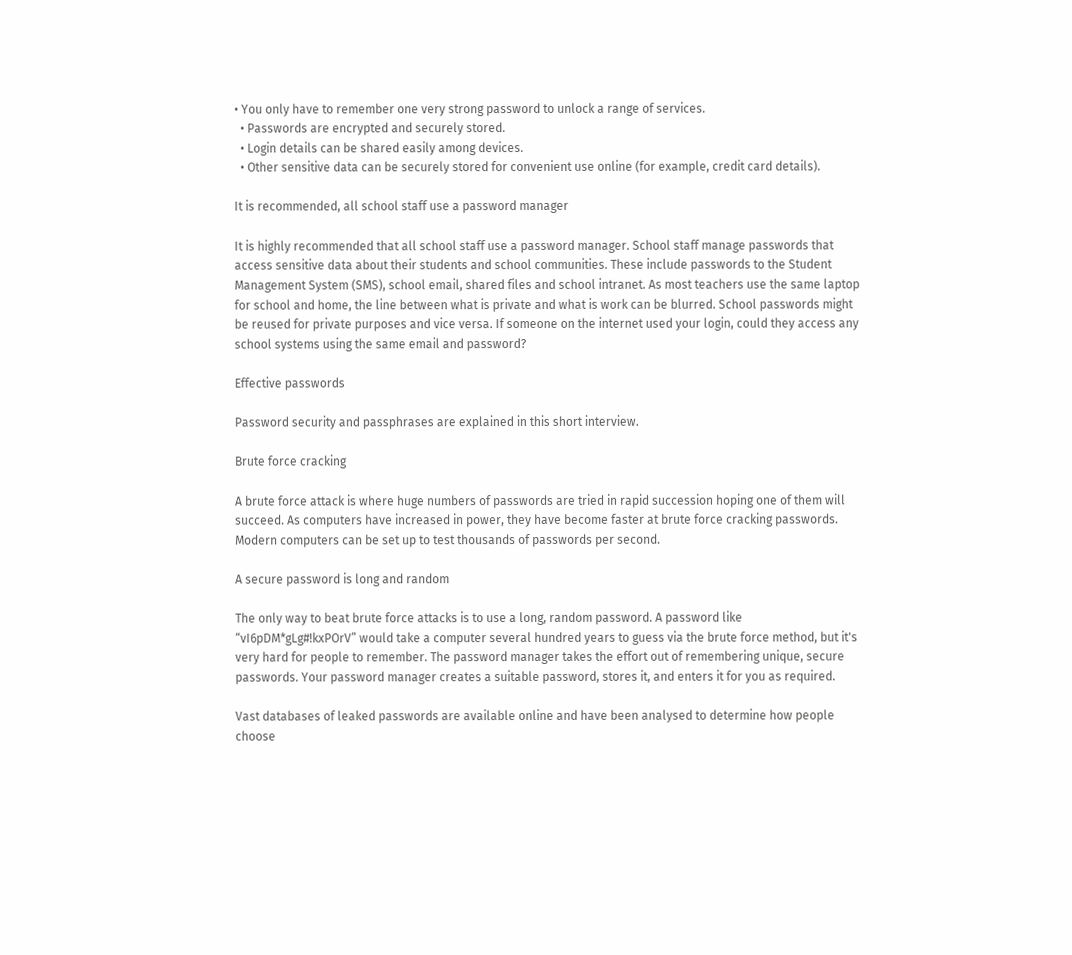• You only have to remember one very strong password to unlock a range of services.
  • Passwords are encrypted and securely stored.
  • Login details can be shared easily among devices.
  • Other sensitive data can be securely stored for convenient use online (for example, credit card details).

It is recommended, all school staff use a password manager

It is highly recommended that all school staff use a password manager. School staff manage passwords that access sensitive data about their students and school communities. These include passwords to the Student Management System (SMS), school email, shared files and school intranet. As most teachers use the same laptop for school and home, the line between what is private and what is work can be blurred. School passwords might be reused for private purposes and vice versa. If someone on the internet used your login, could they access any school systems using the same email and password?

Effective passwords

Password security and passphrases are explained in this short interview.

Brute force cracking

A brute force attack is where huge numbers of passwords are tried in rapid succession hoping one of them will succeed. As computers have increased in power, they have become faster at brute force cracking passwords. Modern computers can be set up to test thousands of passwords per second.

A secure password is long and random

The only way to beat brute force attacks is to use a long, random password. A password like “vI6pDM*gLg#!kxPOrV” would take a computer several hundred years to guess via the brute force method, but it's very hard for people to remember. The password manager takes the effort out of remembering unique, secure passwords. Your password manager creates a suitable password, stores it, and enters it for you as required.

Vast databases of leaked passwords are available online and have been analysed to determine how people choose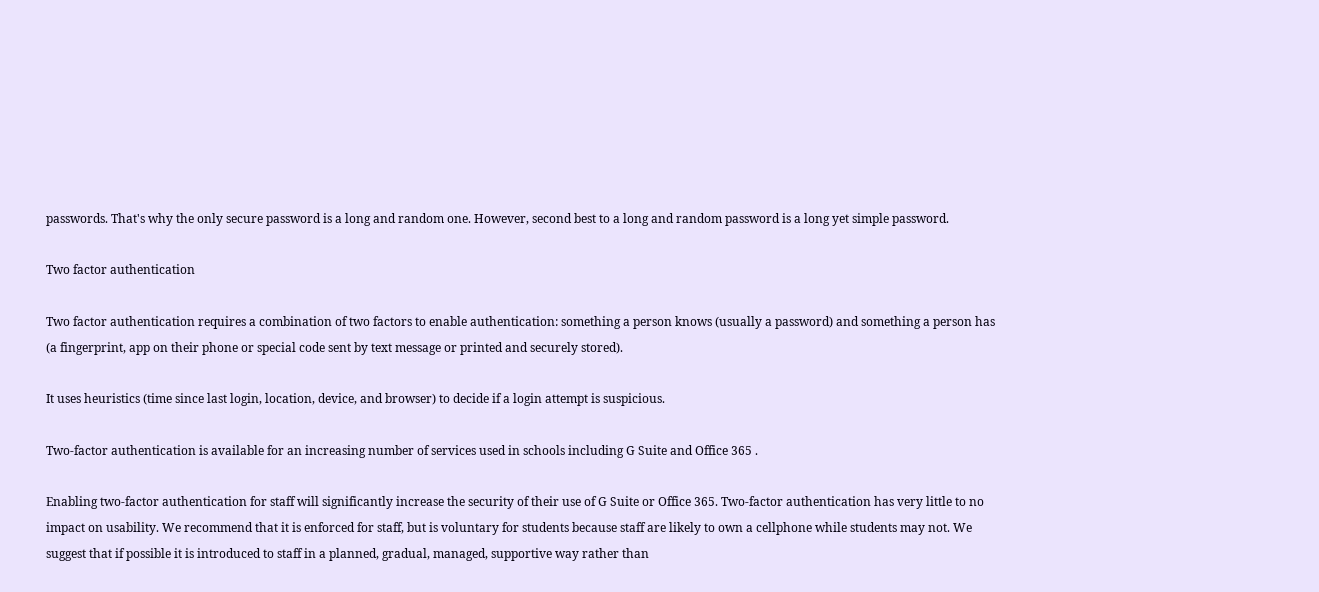passwords. That's why the only secure password is a long and random one. However, second best to a long and random password is a long yet simple password.

Two factor authentication

Two factor authentication requires a combination of two factors to enable authentication: something a person knows (usually a password) and something a person has (a fingerprint, app on their phone or special code sent by text message or printed and securely stored).

It uses heuristics (time since last login, location, device, and browser) to decide if a login attempt is suspicious.

Two-factor authentication is available for an increasing number of services used in schools including G Suite and Office 365 .

Enabling two-factor authentication for staff will significantly increase the security of their use of G Suite or Office 365. Two-factor authentication has very little to no impact on usability. We recommend that it is enforced for staff, but is voluntary for students because staff are likely to own a cellphone while students may not. We suggest that if possible it is introduced to staff in a planned, gradual, managed, supportive way rather than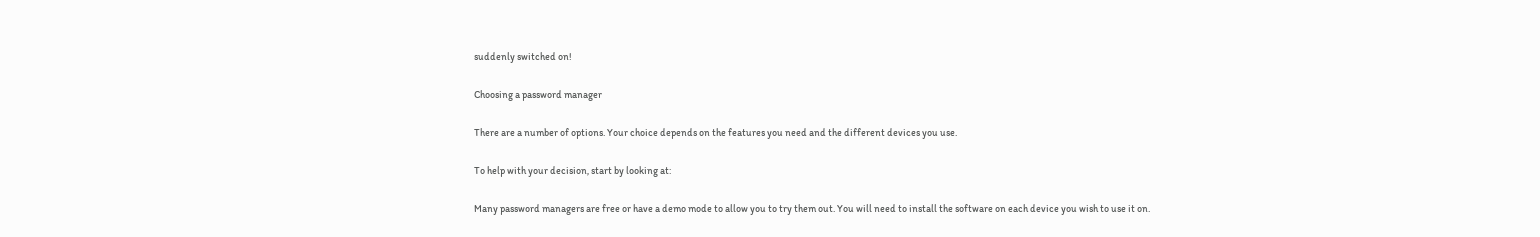suddenly switched on!

Choosing a password manager

There are a number of options. Your choice depends on the features you need and the different devices you use.

To help with your decision, start by looking at:

Many password managers are free or have a demo mode to allow you to try them out. You will need to install the software on each device you wish to use it on.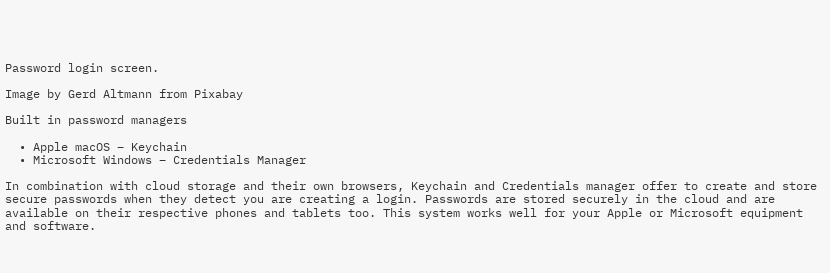Password login screen.

Image by Gerd Altmann from Pixabay

Built in password managers

  • Apple macOS – Keychain
  • Microsoft Windows – Credentials Manager

In combination with cloud storage and their own browsers, Keychain and Credentials manager offer to create and store secure passwords when they detect you are creating a login. Passwords are stored securely in the cloud and are available on their respective phones and tablets too. This system works well for your Apple or Microsoft equipment and software.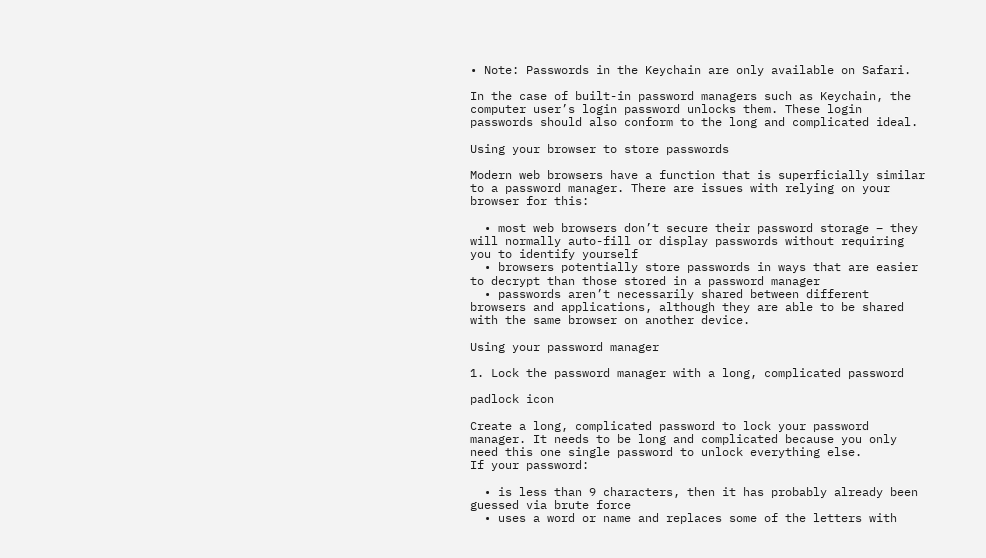• Note: Passwords in the Keychain are only available on Safari.

In the case of built-in password managers such as Keychain, the computer user’s login password unlocks them. These login passwords should also conform to the long and complicated ideal.

Using your browser to store passwords

Modern web browsers have a function that is superficially similar to a password manager. There are issues with relying on your browser for this:

  • most web browsers don’t secure their password storage – they will normally auto-fill or display passwords without requiring you to identify yourself
  • browsers potentially store passwords in ways that are easier to decrypt than those stored in a password manager
  • passwords aren’t necessarily shared between different browsers and applications, although they are able to be shared with the same browser on another device.

Using your password manager

1. Lock the password manager with a long, complicated password

padlock icon

Create a long, complicated password to lock your password manager. It needs to be long and complicated because you only need this one single password to unlock everything else.
If your password:

  • is less than 9 characters, then it has probably already been guessed via brute force
  • uses a word or name and replaces some of the letters with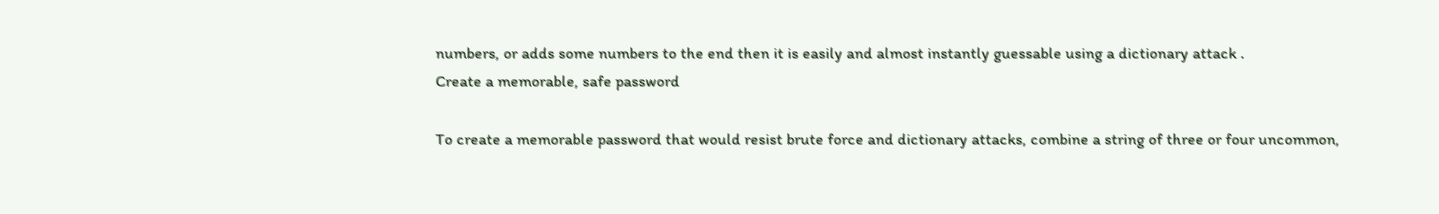numbers, or adds some numbers to the end then it is easily and almost instantly guessable using a dictionary attack .
Create a memorable, safe password

To create a memorable password that would resist brute force and dictionary attacks, combine a string of three or four uncommon,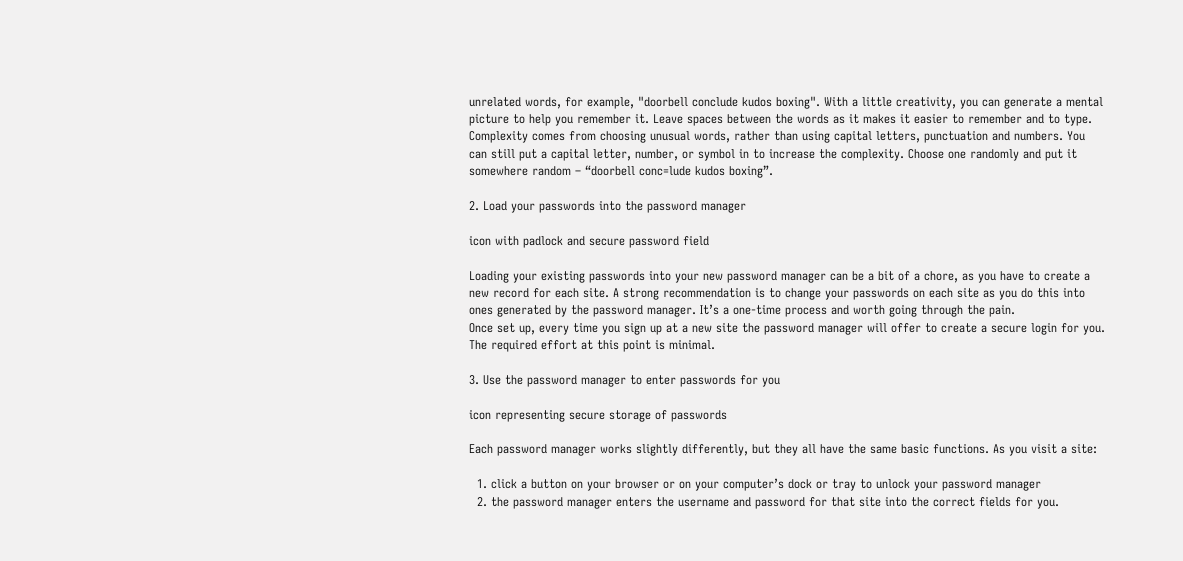unrelated words, for example, "doorbell conclude kudos boxing". With a little creativity, you can generate a mental picture to help you remember it. Leave spaces between the words as it makes it easier to remember and to type.
Complexity comes from choosing unusual words, rather than using capital letters, punctuation and numbers. You can still put a capital letter, number, or symbol in to increase the complexity. Choose one randomly and put it somewhere random – “doorbell conc=lude kudos boxing”.

2. Load your passwords into the password manager

icon with padlock and secure password field

Loading your existing passwords into your new password manager can be a bit of a chore, as you have to create a new record for each site. A strong recommendation is to change your passwords on each site as you do this into ones generated by the password manager. It’s a one-time process and worth going through the pain.
Once set up, every time you sign up at a new site the password manager will offer to create a secure login for you. The required effort at this point is minimal.

3. Use the password manager to enter passwords for you

icon representing secure storage of passwords

Each password manager works slightly differently, but they all have the same basic functions. As you visit a site:

  1. click a button on your browser or on your computer’s dock or tray to unlock your password manager
  2. the password manager enters the username and password for that site into the correct fields for you.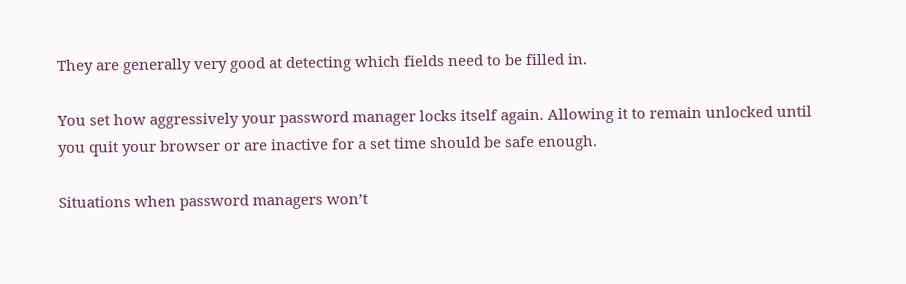They are generally very good at detecting which fields need to be filled in.

You set how aggressively your password manager locks itself again. Allowing it to remain unlocked until you quit your browser or are inactive for a set time should be safe enough.

Situations when password managers won’t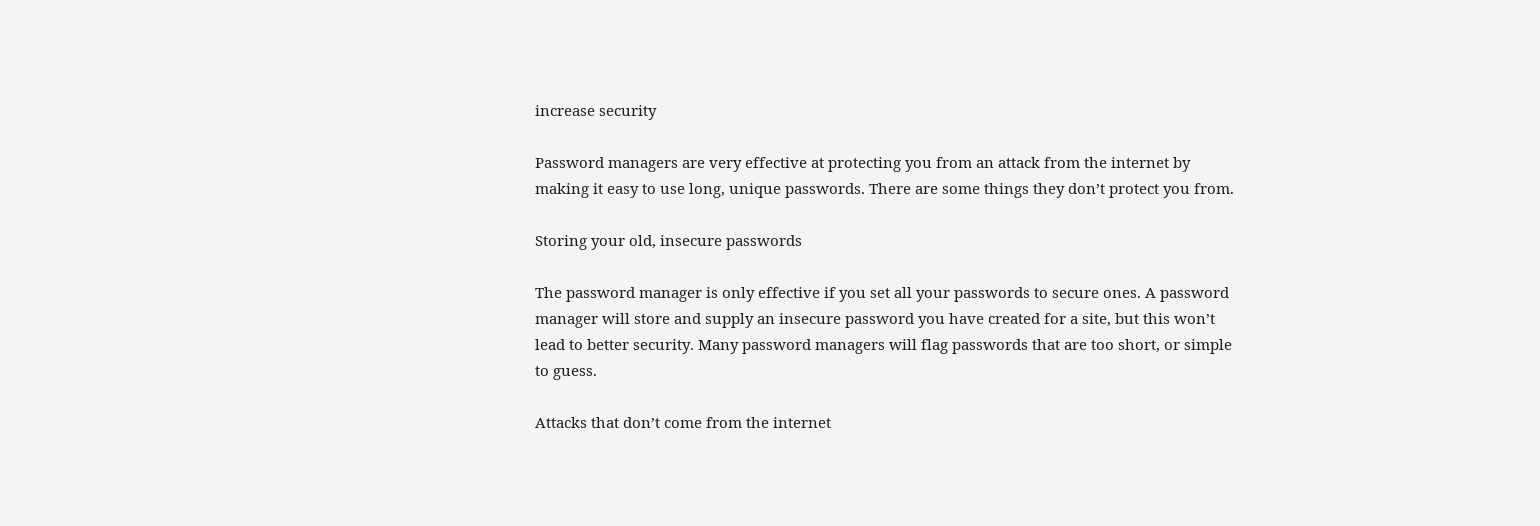increase security

Password managers are very effective at protecting you from an attack from the internet by making it easy to use long, unique passwords. There are some things they don’t protect you from.

Storing your old, insecure passwords

The password manager is only effective if you set all your passwords to secure ones. A password manager will store and supply an insecure password you have created for a site, but this won’t lead to better security. Many password managers will flag passwords that are too short, or simple to guess.

Attacks that don’t come from the internet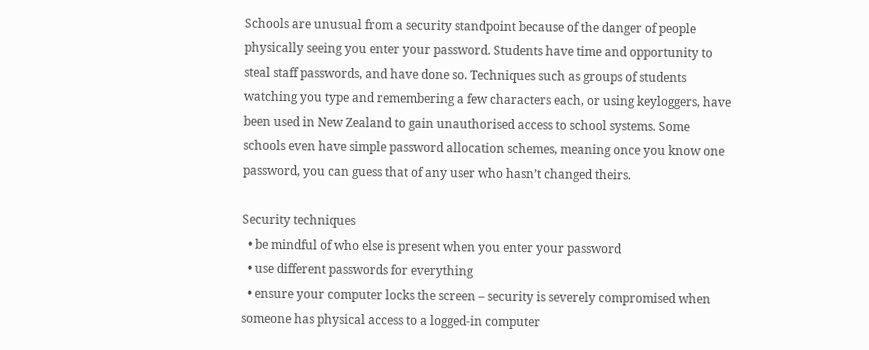Schools are unusual from a security standpoint because of the danger of people physically seeing you enter your password. Students have time and opportunity to steal staff passwords, and have done so. Techniques such as groups of students watching you type and remembering a few characters each, or using keyloggers, have been used in New Zealand to gain unauthorised access to school systems. Some schools even have simple password allocation schemes, meaning once you know one password, you can guess that of any user who hasn’t changed theirs.

Security techniques
  • be mindful of who else is present when you enter your password
  • use different passwords for everything
  • ensure your computer locks the screen – security is severely compromised when someone has physical access to a logged-in computer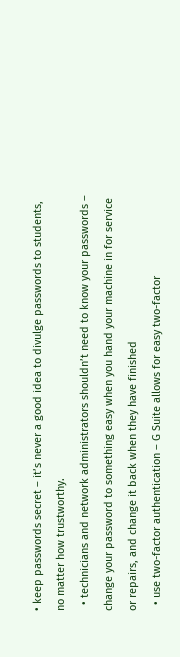• keep passwords secret – it’s never a good idea to divulge passwords to students, no matter how trustworthy.
  • technicians and network administrators shouldn’t need to know your passwords – change your password to something easy when you hand your machine in for service or repairs, and change it back when they have finished
  • use two-factor authentication – G Suite allows for easy two-factor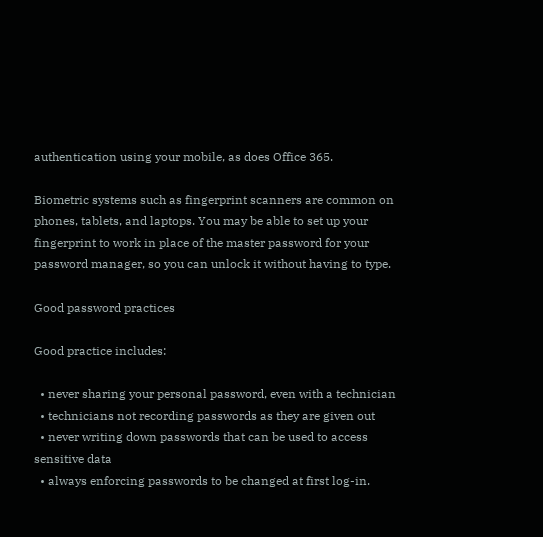authentication using your mobile, as does Office 365.

Biometric systems such as fingerprint scanners are common on phones, tablets, and laptops. You may be able to set up your fingerprint to work in place of the master password for your password manager, so you can unlock it without having to type.

Good password practices

Good practice includes:

  • never sharing your personal password, even with a technician
  • technicians not recording passwords as they are given out
  • never writing down passwords that can be used to access sensitive data
  • always enforcing passwords to be changed at first log-in.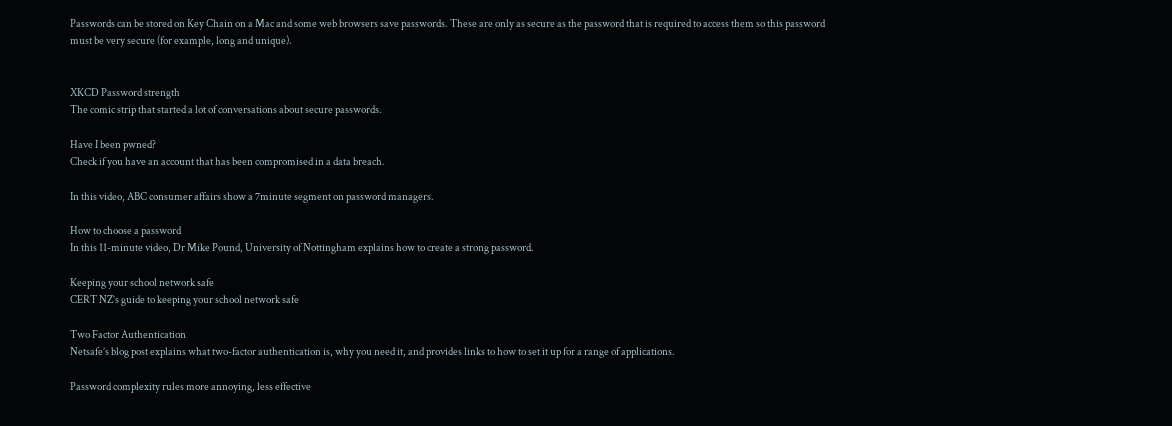Passwords can be stored on Key Chain on a Mac and some web browsers save passwords. These are only as secure as the password that is required to access them so this password must be very secure (for example, long and unique).


XKCD Password strength
The comic strip that started a lot of conversations about secure passwords.

Have I been pwned?
Check if you have an account that has been compromised in a data breach.

In this video, ABC consumer affairs show a 7minute segment on password managers.

How to choose a password
In this 11-minute video, Dr Mike Pound, University of Nottingham explains how to create a strong password.

Keeping your school network safe
CERT NZ’s guide to keeping your school network safe

Two Factor Authentication
Netsafe’s blog post explains what two-factor authentication is, why you need it, and provides links to how to set it up for a range of applications.

Password complexity rules more annoying, less effective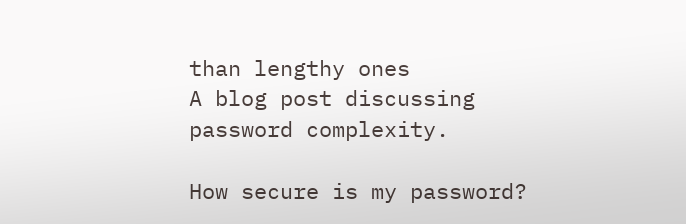than lengthy ones
A blog post discussing password complexity.

How secure is my password?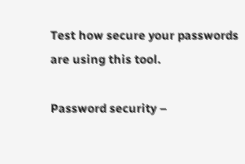Test how secure your passwords are using this tool.

Password security –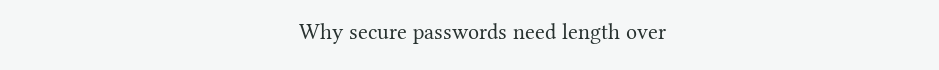Why secure passwords need length over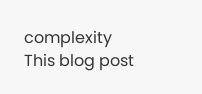complexity
This blog post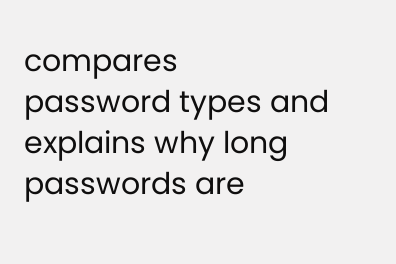compares password types and explains why long passwords are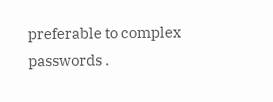preferable to complex passwords .